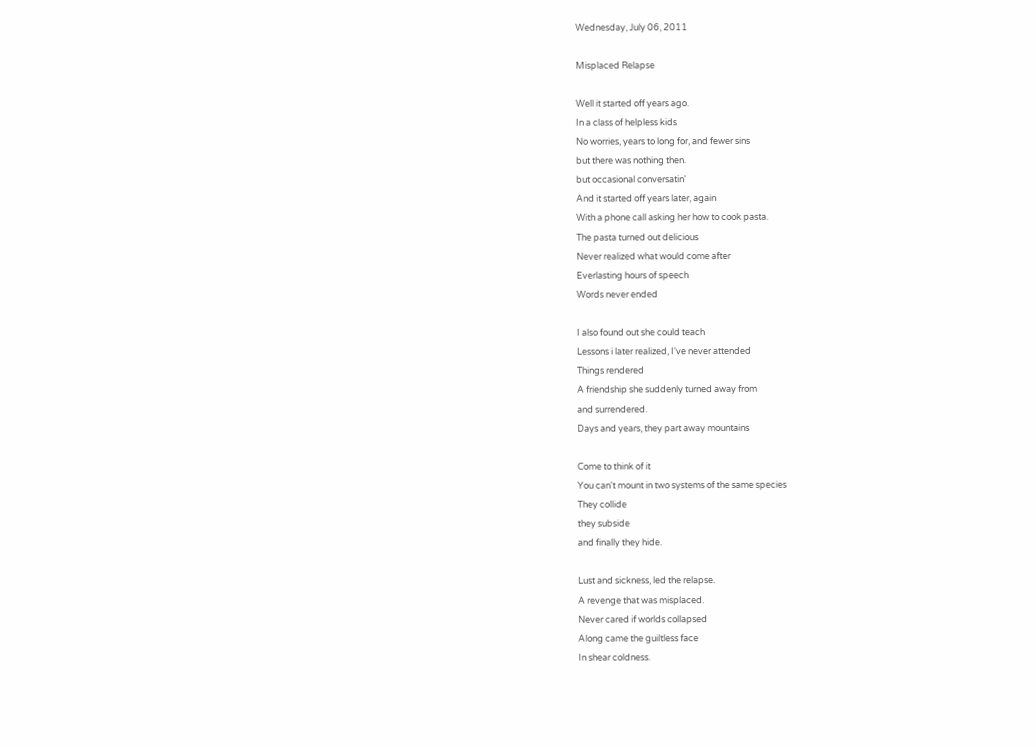Wednesday, July 06, 2011

Misplaced Relapse

Well it started off years ago.
In a class of helpless kids
No worries, years to long for, and fewer sins
but there was nothing then.
but occasional conversatin'
And it started off years later, again
With a phone call asking her how to cook pasta.
The pasta turned out delicious
Never realized what would come after
Everlasting hours of speech
Words never ended

I also found out she could teach
Lessons i later realized, I've never attended
Things rendered
A friendship she suddenly turned away from
and surrendered.
Days and years, they part away mountains

Come to think of it
You can't mount in two systems of the same species
They collide
they subside
and finally they hide.

Lust and sickness, led the relapse.
A revenge that was misplaced.
Never cared if worlds collapsed
Along came the guiltless face
In shear coldness.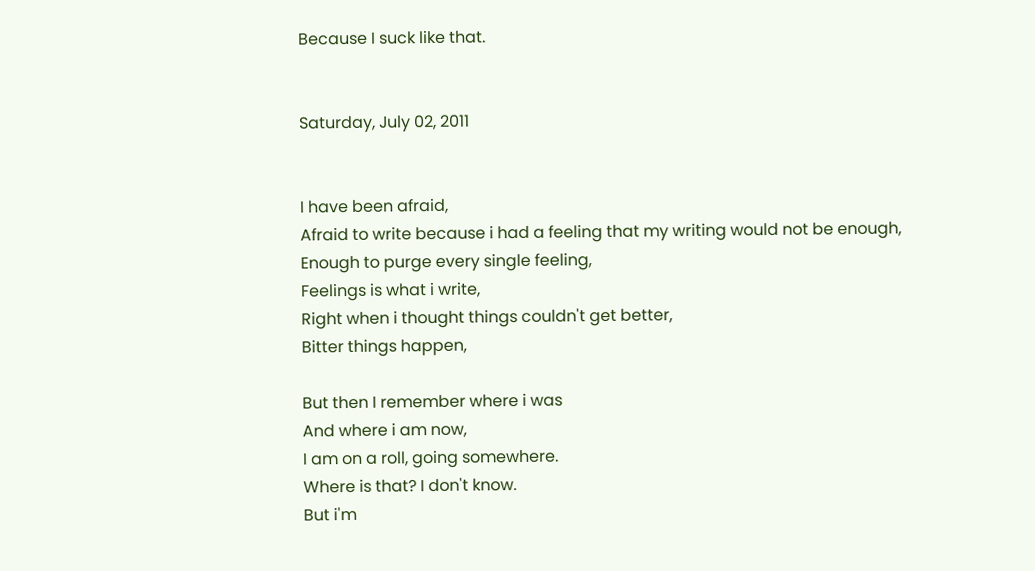Because I suck like that.


Saturday, July 02, 2011


I have been afraid,
Afraid to write because i had a feeling that my writing would not be enough,
Enough to purge every single feeling,
Feelings is what i write,
Right when i thought things couldn't get better,
Bitter things happen,

But then I remember where i was
And where i am now,
I am on a roll, going somewhere.
Where is that? I don't know.
But i'm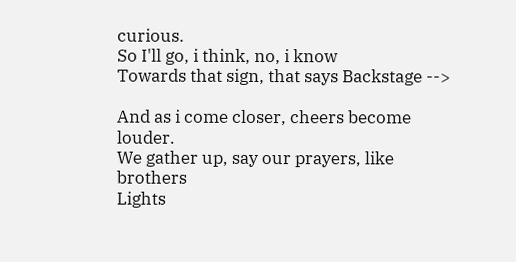curious.
So I'll go, i think, no, i know
Towards that sign, that says Backstage -->

And as i come closer, cheers become louder.
We gather up, say our prayers, like brothers
Lights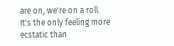are on, we're on a roll.
It's the only feeling more ecstatic than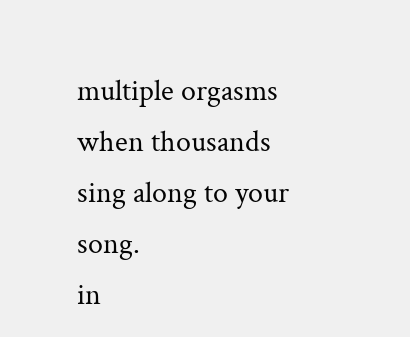multiple orgasms
when thousands sing along to your song.
in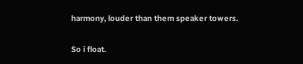harmony, louder than them speaker towers.

So i float.